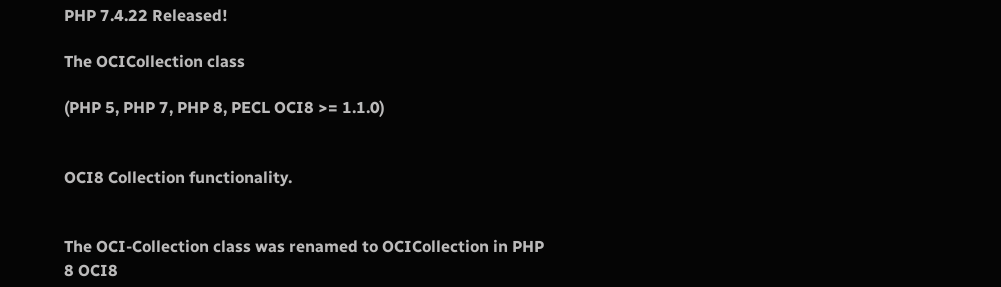PHP 7.4.22 Released!

The OCICollection class

(PHP 5, PHP 7, PHP 8, PECL OCI8 >= 1.1.0)


OCI8 Collection functionality.


The OCI-Collection class was renamed to OCICollection in PHP 8 OCI8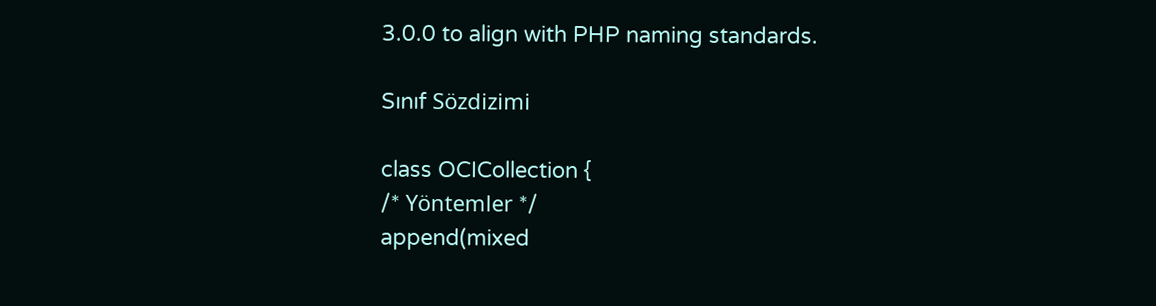3.0.0 to align with PHP naming standards.

Sınıf Sözdizimi

class OCICollection {
/* Yöntemler */
append(mixed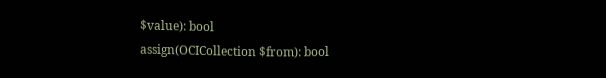$value): bool
assign(OCICollection $from): bool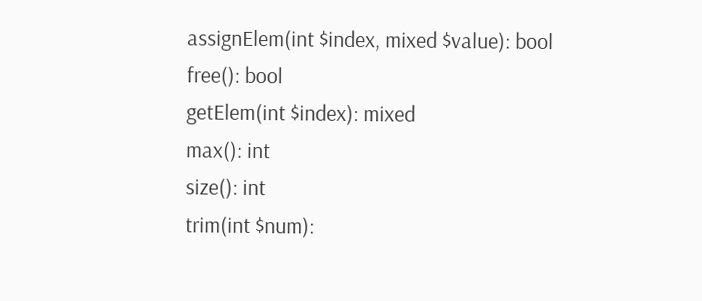assignElem(int $index, mixed $value): bool
free(): bool
getElem(int $index): mixed
max(): int
size(): int
trim(int $num):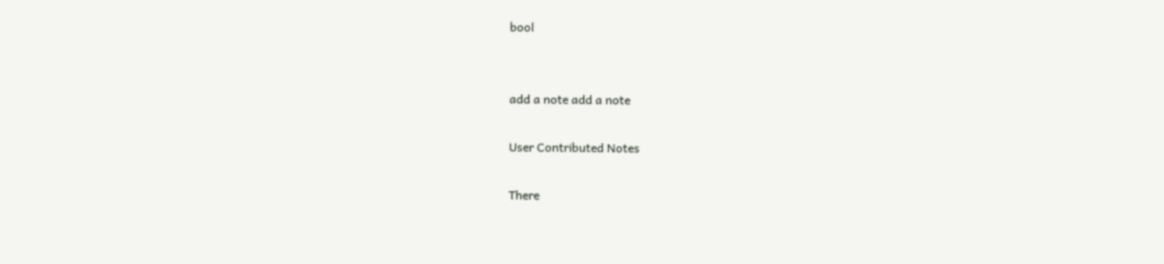bool


add a note add a note

User Contributed Notes

There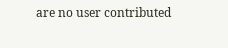are no user contributed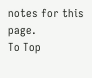notes for this page.
To Top